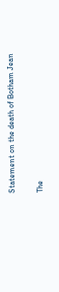Statement on the death of Botham Jean

The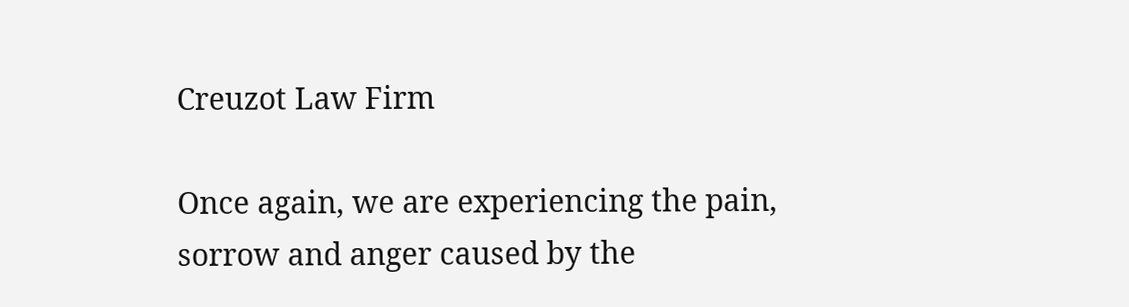Creuzot Law Firm

Once again, we are experiencing the pain, sorrow and anger caused by the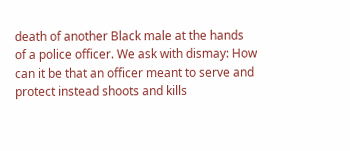death of another Black male at the hands of a police officer. We ask with dismay: How can it be that an officer meant to serve and protect instead shoots and kills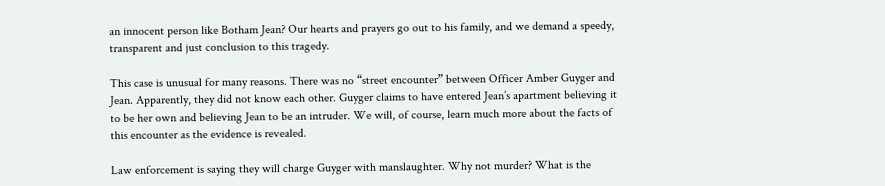an innocent person like Botham Jean? Our hearts and prayers go out to his family, and we demand a speedy, transparent and just conclusion to this tragedy.

This case is unusual for many reasons. There was no “street encounter” between Officer Amber Guyger and Jean. Apparently, they did not know each other. Guyger claims to have entered Jean’s apartment believing it to be her own and believing Jean to be an intruder. We will, of course, learn much more about the facts of this encounter as the evidence is revealed.

Law enforcement is saying they will charge Guyger with manslaughter. Why not murder? What is the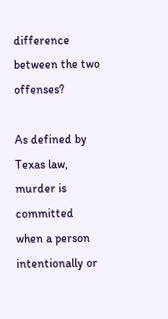difference between the two offenses?

As defined by Texas law, murder is committed when a person intentionally or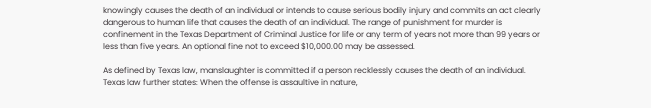knowingly causes the death of an individual or intends to cause serious bodily injury and commits an act clearly dangerous to human life that causes the death of an individual. The range of punishment for murder is confinement in the Texas Department of Criminal Justice for life or any term of years not more than 99 years or less than five years. An optional fine not to exceed $10,000.00 may be assessed.

As defined by Texas law, manslaughter is committed if a person recklessly causes the death of an individual. Texas law further states: When the offense is assaultive in nature,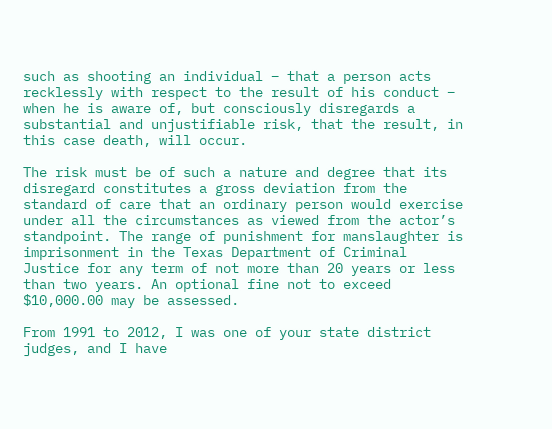such as shooting an individual – that a person acts recklessly with respect to the result of his conduct – when he is aware of, but consciously disregards a substantial and unjustifiable risk, that the result, in this case death, will occur.

The risk must be of such a nature and degree that its disregard constitutes a gross deviation from the standard of care that an ordinary person would exercise under all the circumstances as viewed from the actor’s standpoint. The range of punishment for manslaughter is imprisonment in the Texas Department of Criminal Justice for any term of not more than 20 years or less than two years. An optional fine not to exceed $10,000.00 may be assessed.

From 1991 to 2012, I was one of your state district judges, and I have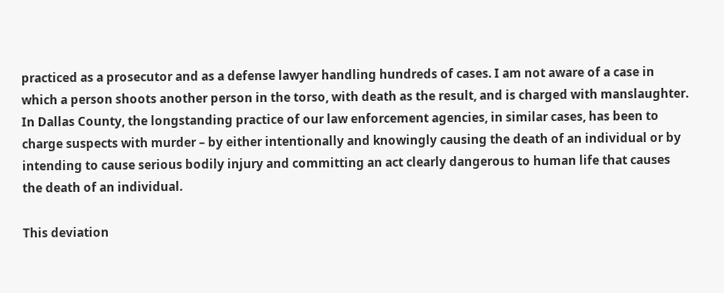practiced as a prosecutor and as a defense lawyer handling hundreds of cases. I am not aware of a case in which a person shoots another person in the torso, with death as the result, and is charged with manslaughter. In Dallas County, the longstanding practice of our law enforcement agencies, in similar cases, has been to charge suspects with murder – by either intentionally and knowingly causing the death of an individual or by intending to cause serious bodily injury and committing an act clearly dangerous to human life that causes the death of an individual.

This deviation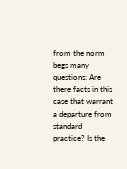from the norm begs many questions: Are there facts in this case that warrant a departure from standard practice? Is the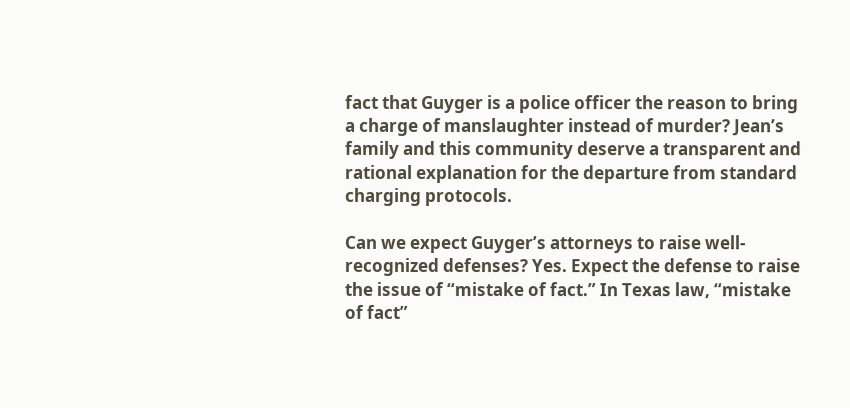fact that Guyger is a police officer the reason to bring a charge of manslaughter instead of murder? Jean’s family and this community deserve a transparent and rational explanation for the departure from standard charging protocols.

Can we expect Guyger’s attorneys to raise well-recognized defenses? Yes. Expect the defense to raise the issue of “mistake of fact.” In Texas law, “mistake of fact”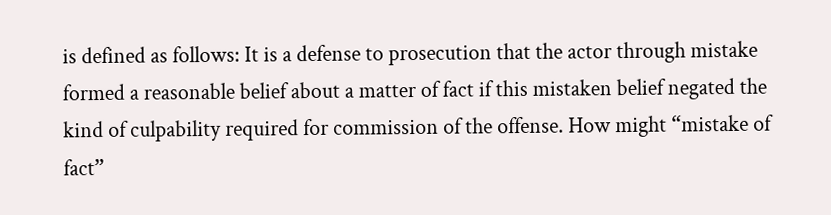is defined as follows: It is a defense to prosecution that the actor through mistake formed a reasonable belief about a matter of fact if this mistaken belief negated the kind of culpability required for commission of the offense. How might “mistake of fact”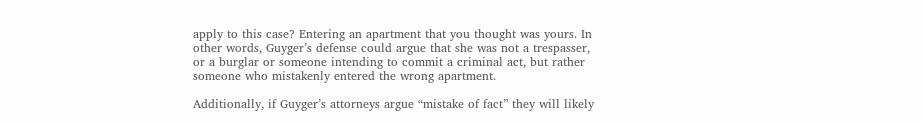apply to this case? Entering an apartment that you thought was yours. In other words, Guyger’s defense could argue that she was not a trespasser, or a burglar or someone intending to commit a criminal act, but rather someone who mistakenly entered the wrong apartment.

Additionally, if Guyger’s attorneys argue “mistake of fact” they will likely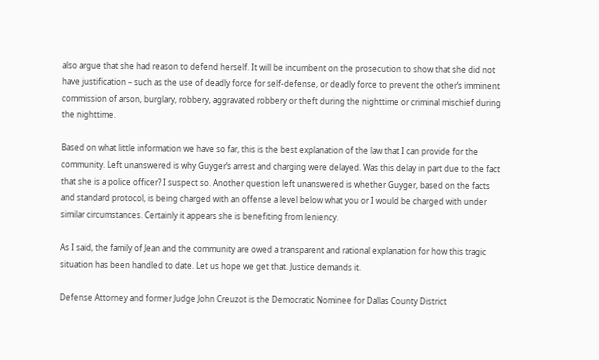also argue that she had reason to defend herself. It will be incumbent on the prosecution to show that she did not have justification – such as the use of deadly force for self-defense, or deadly force to prevent the other’s imminent commission of arson, burglary, robbery, aggravated robbery or theft during the nighttime or criminal mischief during the nighttime.

Based on what little information we have so far, this is the best explanation of the law that I can provide for the community. Left unanswered is why Guyger’s arrest and charging were delayed. Was this delay in part due to the fact that she is a police officer? I suspect so. Another question left unanswered is whether Guyger, based on the facts and standard protocol, is being charged with an offense a level below what you or I would be charged with under similar circumstances. Certainly it appears she is benefiting from leniency.

As I said, the family of Jean and the community are owed a transparent and rational explanation for how this tragic situation has been handled to date. Let us hope we get that. Justice demands it.

Defense Attorney and former Judge John Creuzot is the Democratic Nominee for Dallas County District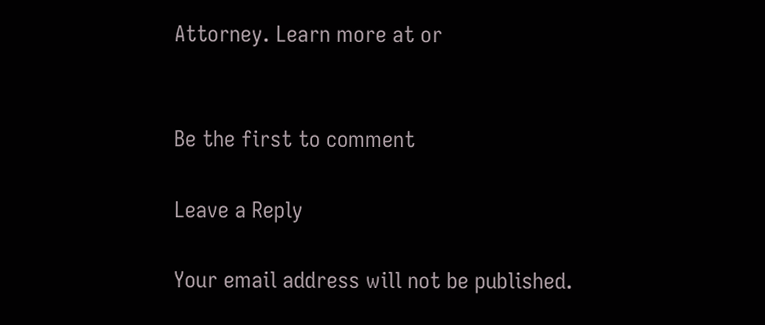Attorney. Learn more at or


Be the first to comment

Leave a Reply

Your email address will not be published.